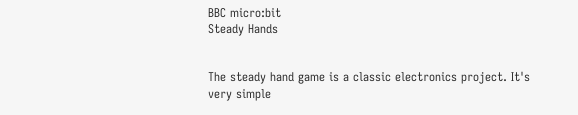BBC micro:bit
Steady Hands


The steady hand game is a classic electronics project. It's very simple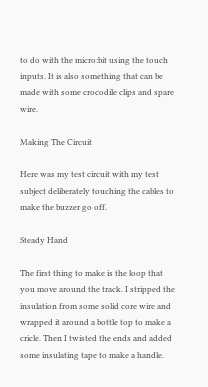to do with the micro:bit using the touch inputs. It is also something that can be made with some crocodile clips and spare wire.

Making The Circuit

Here was my test circuit with my test subject deliberately touching the cables to make the buzzer go off.

Steady Hand

The first thing to make is the loop that you move around the track. I stripped the insulation from some solid core wire and wrapped it around a bottle top to make a cricle. Then I twisted the ends and added some insulating tape to make a handle.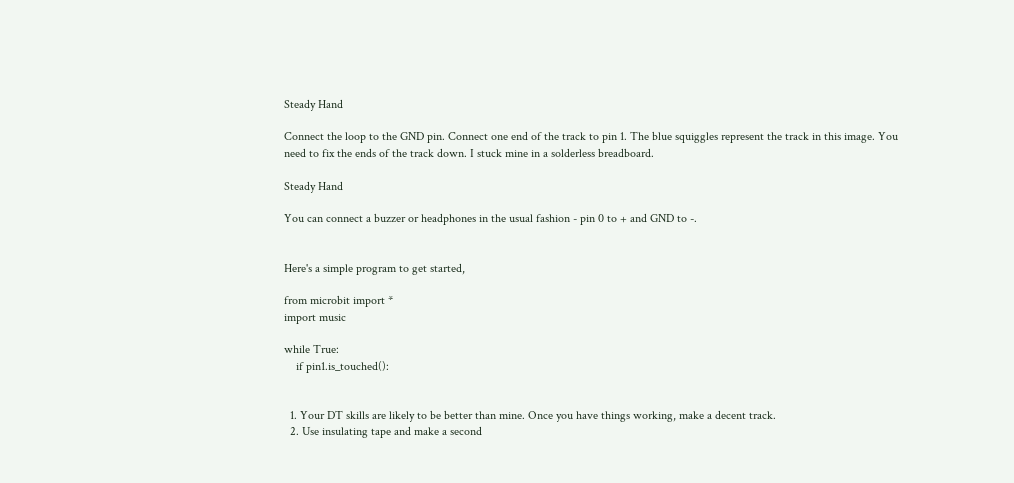Steady Hand

Connect the loop to the GND pin. Connect one end of the track to pin 1. The blue squiggles represent the track in this image. You need to fix the ends of the track down. I stuck mine in a solderless breadboard.

Steady Hand

You can connect a buzzer or headphones in the usual fashion - pin 0 to + and GND to -.


Here's a simple program to get started,

from microbit import *
import music

while True:
    if pin1.is_touched():


  1. Your DT skills are likely to be better than mine. Once you have things working, make a decent track.
  2. Use insulating tape and make a second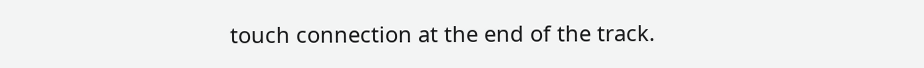touch connection at the end of the track.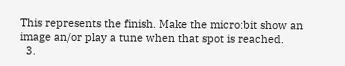This represents the finish. Make the micro:bit show an image an/or play a tune when that spot is reached.
  3.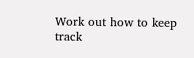Work out how to keep track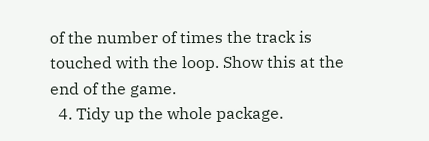of the number of times the track is touched with the loop. Show this at the end of the game.
  4. Tidy up the whole package.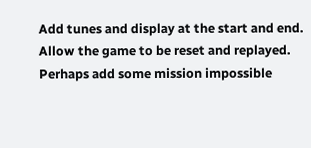Add tunes and display at the start and end. Allow the game to be reset and replayed. Perhaps add some mission impossible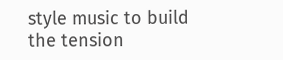style music to build the tension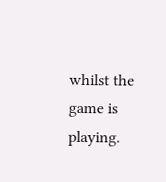whilst the game is playing.